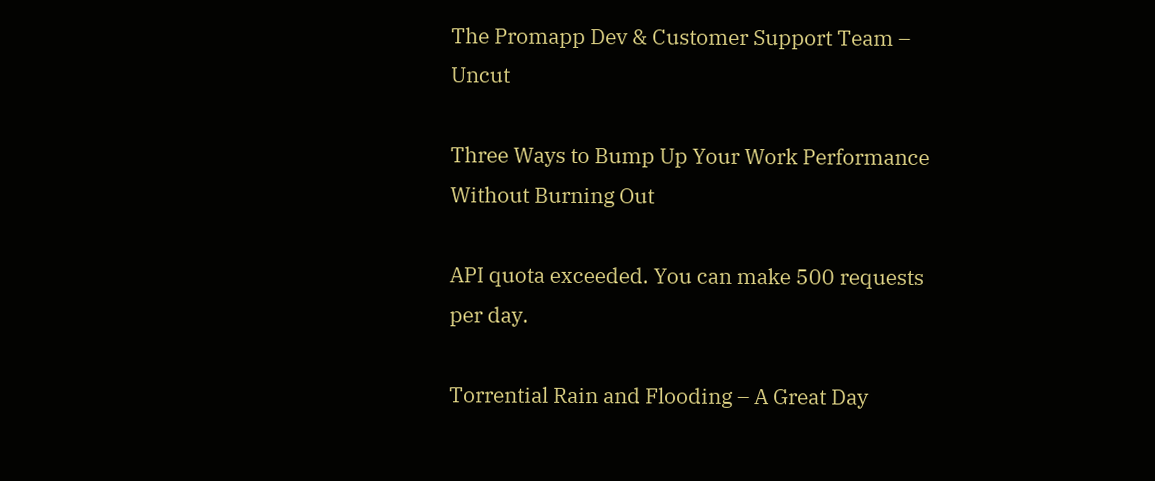The Promapp Dev & Customer Support Team – Uncut

Three Ways to Bump Up Your Work Performance Without Burning Out

API quota exceeded. You can make 500 requests per day.

Torrential Rain and Flooding – A Great Day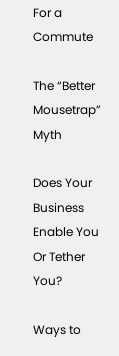For a Commute

The “Better Mousetrap” Myth

Does Your Business Enable You Or Tether You?

Ways to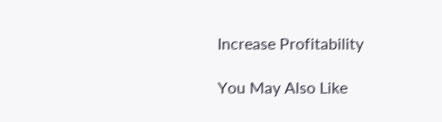Increase Profitability

You May Also Like